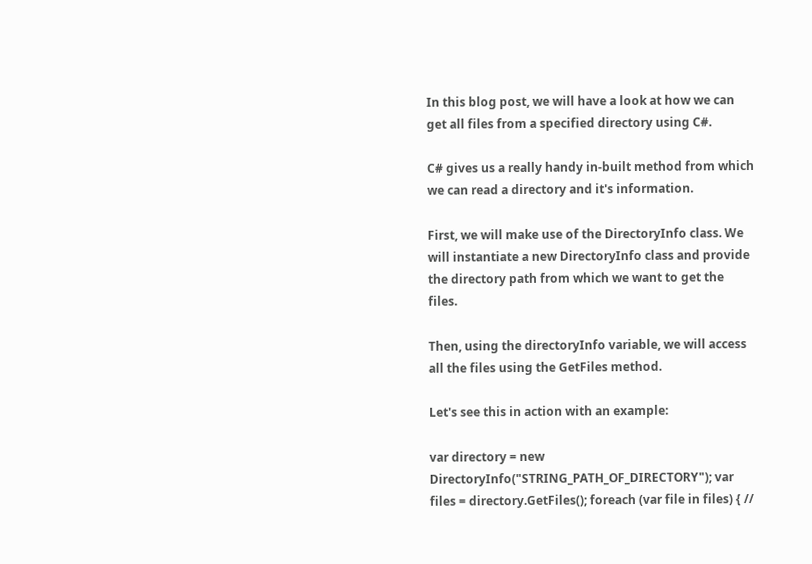In this blog post, we will have a look at how we can get all files from a specified directory using C#.

C# gives us a really handy in-built method from which we can read a directory and it's information.

First, we will make use of the DirectoryInfo class. We will instantiate a new DirectoryInfo class and provide the directory path from which we want to get the files.

Then, using the directoryInfo variable, we will access all the files using the GetFiles method.

Let's see this in action with an example:

var directory = new DirectoryInfo("STRING_PATH_OF_DIRECTORY"); var files = directory.GetFiles(); foreach (var file in files) { //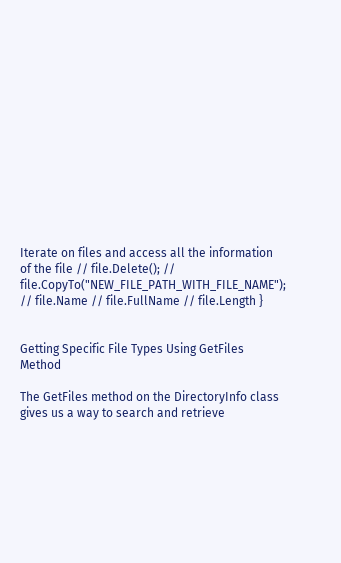Iterate on files and access all the information of the file // file.Delete(); // file.CopyTo("NEW_FILE_PATH_WITH_FILE_NAME"); // file.Name // file.FullName // file.Length }


Getting Specific File Types Using GetFiles Method

The GetFiles method on the DirectoryInfo class gives us a way to search and retrieve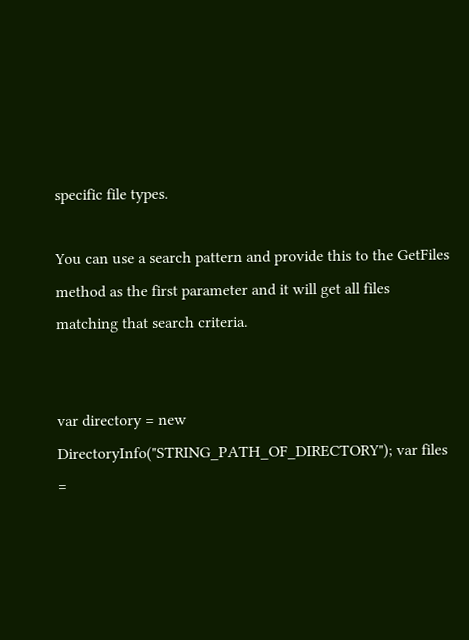specific file types.

You can use a search pattern and provide this to the GetFiles method as the first parameter and it will get all files matching that search criteria.


var directory = new DirectoryInfo("STRING_PATH_OF_DIRECTORY"); var files =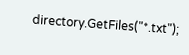directory.GetFiles("*.txt");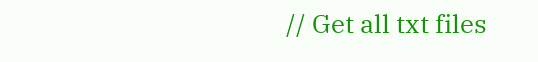// Get all txt files